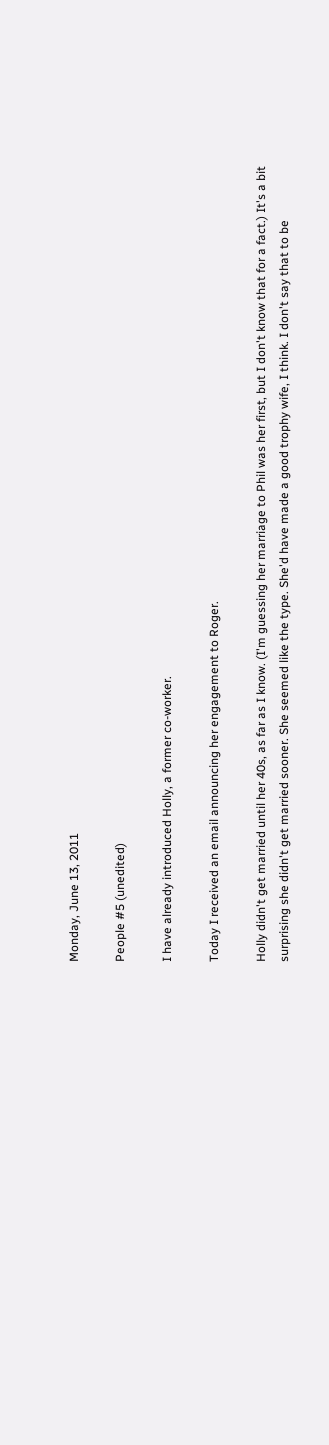Monday, June 13, 2011

People #5 (unedited)

I have already introduced Holly, a former co-worker.

Today I received an email announcing her engagement to Roger.

Holly didn't get married until her 40s, as far as I know. (I'm guessing her marriage to Phil was her first, but I don't know that for a fact.) It's a bit surprising she didn't get married sooner. She seemed like the type. She'd have made a good trophy wife, I think. I don't say that to be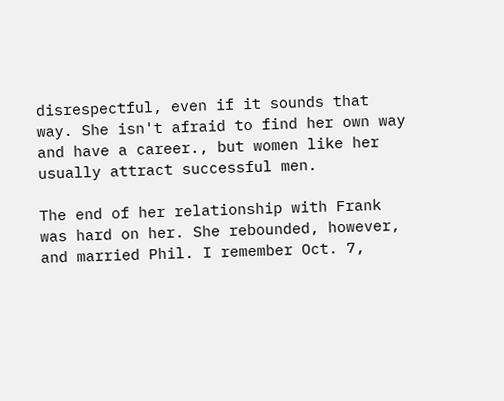disrespectful, even if it sounds that way. She isn't afraid to find her own way and have a career., but women like her usually attract successful men.

The end of her relationship with Frank was hard on her. She rebounded, however, and married Phil. I remember Oct. 7,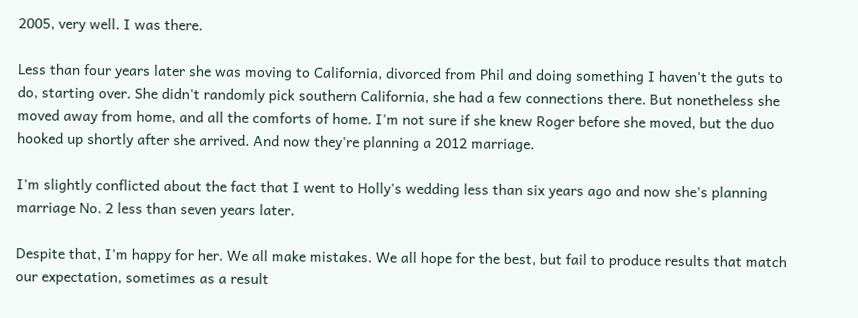2005, very well. I was there.

Less than four years later she was moving to California, divorced from Phil and doing something I haven't the guts to do, starting over. She didn't randomly pick southern California, she had a few connections there. But nonetheless she moved away from home, and all the comforts of home. I'm not sure if she knew Roger before she moved, but the duo hooked up shortly after she arrived. And now they're planning a 2012 marriage.

I'm slightly conflicted about the fact that I went to Holly's wedding less than six years ago and now she's planning marriage No. 2 less than seven years later.

Despite that, I'm happy for her. We all make mistakes. We all hope for the best, but fail to produce results that match our expectation, sometimes as a result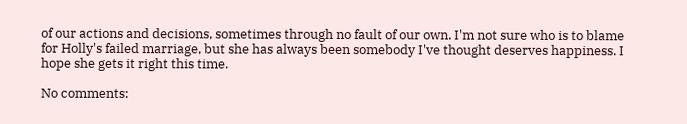of our actions and decisions, sometimes through no fault of our own. I'm not sure who is to blame for Holly's failed marriage, but she has always been somebody I've thought deserves happiness. I hope she gets it right this time.

No comments: